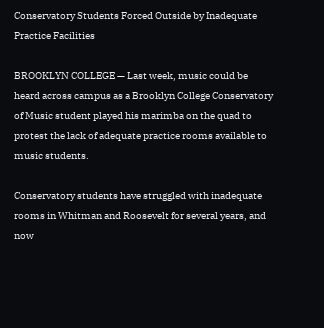Conservatory Students Forced Outside by Inadequate Practice Facilities

BROOKLYN COLLEGE — Last week, music could be heard across campus as a Brooklyn College Conservatory of Music student played his marimba on the quad to protest the lack of adequate practice rooms available to music students.

Conservatory students have struggled with inadequate rooms in Whitman and Roosevelt for several years, and now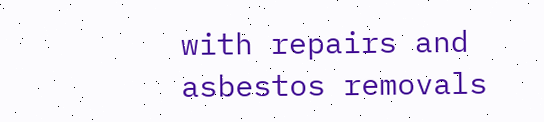with repairs and asbestos removals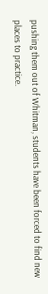pushing them out of Whitman, students have been forced to find new places to practice.